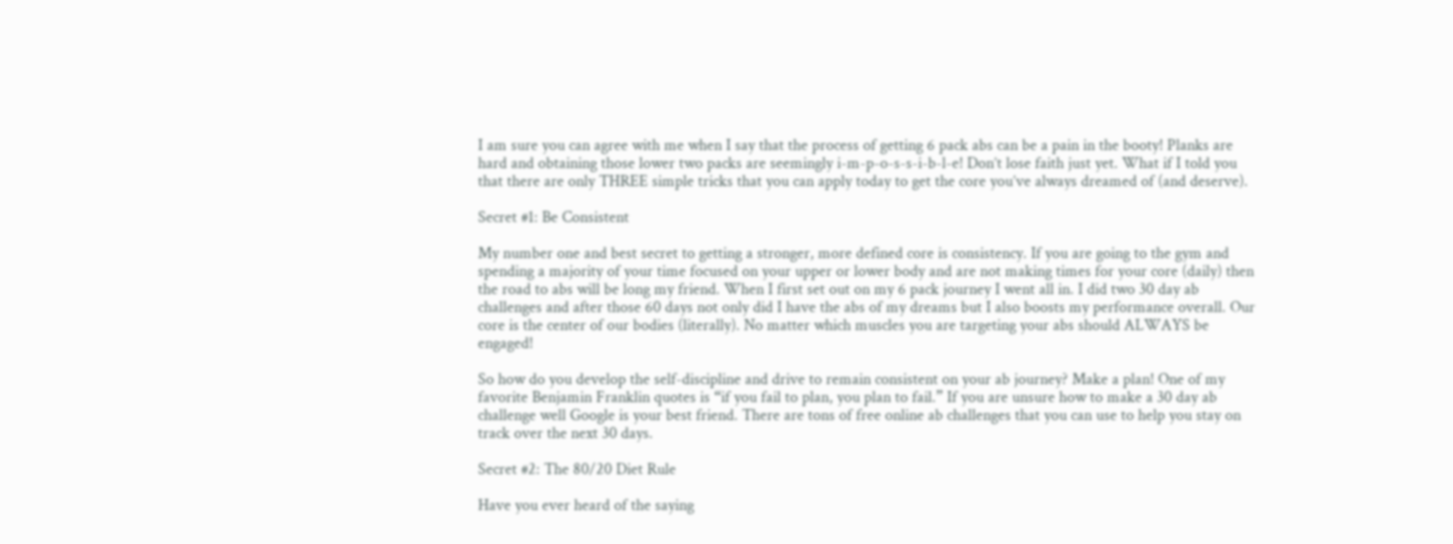I am sure you can agree with me when I say that the process of getting 6 pack abs can be a pain in the booty! Planks are hard and obtaining those lower two packs are seemingly i-m-p-o-s-s-i-b-l-e! Don’t lose faith just yet. What if I told you that there are only THREE simple tricks that you can apply today to get the core you’ve always dreamed of (and deserve).

Secret #1: Be Consistent

My number one and best secret to getting a stronger, more defined core is consistency. If you are going to the gym and spending a majority of your time focused on your upper or lower body and are not making times for your core (daily) then the road to abs will be long my friend. When I first set out on my 6 pack journey I went all in. I did two 30 day ab challenges and after those 60 days not only did I have the abs of my dreams but I also boosts my performance overall. Our core is the center of our bodies (literally). No matter which muscles you are targeting your abs should ALWAYS be engaged!

So how do you develop the self-discipline and drive to remain consistent on your ab journey? Make a plan! One of my favorite Benjamin Franklin quotes is “if you fail to plan, you plan to fail.” If you are unsure how to make a 30 day ab challenge well Google is your best friend. There are tons of free online ab challenges that you can use to help you stay on track over the next 30 days.

Secret #2: The 80/20 Diet Rule

Have you ever heard of the saying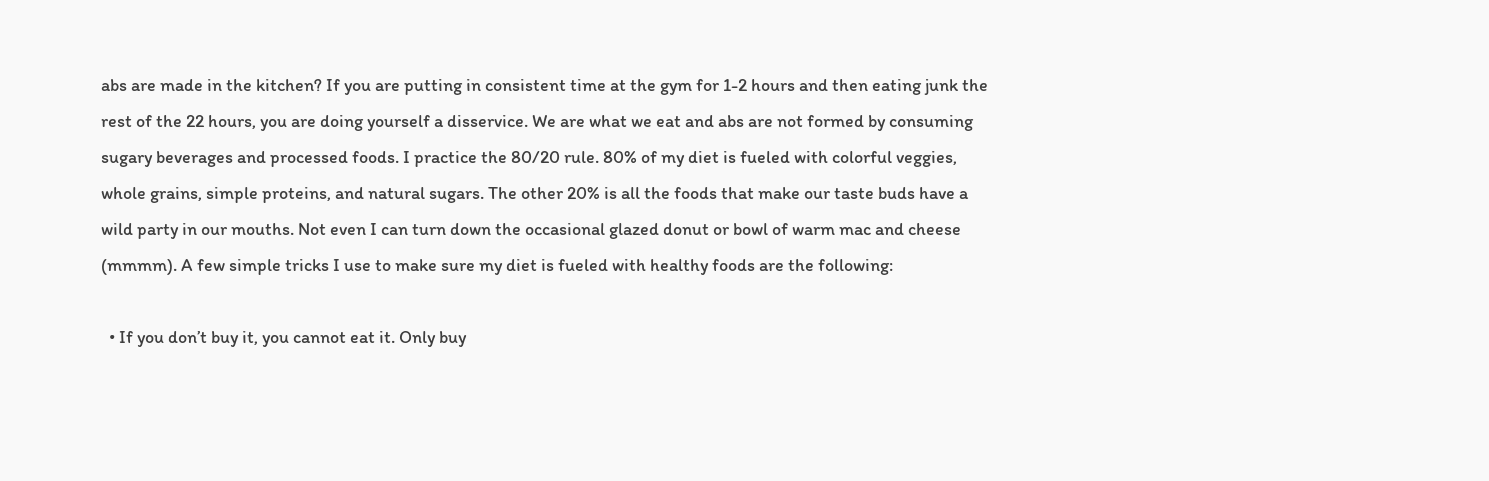abs are made in the kitchen? If you are putting in consistent time at the gym for 1-2 hours and then eating junk the rest of the 22 hours, you are doing yourself a disservice. We are what we eat and abs are not formed by consuming sugary beverages and processed foods. I practice the 80/20 rule. 80% of my diet is fueled with colorful veggies, whole grains, simple proteins, and natural sugars. The other 20% is all the foods that make our taste buds have a wild party in our mouths. Not even I can turn down the occasional glazed donut or bowl of warm mac and cheese (mmmm). A few simple tricks I use to make sure my diet is fueled with healthy foods are the following:

  • If you don’t buy it, you cannot eat it. Only buy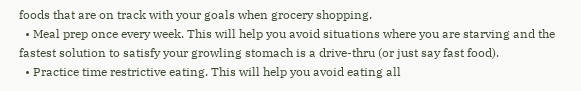foods that are on track with your goals when grocery shopping.
  • Meal prep once every week. This will help you avoid situations where you are starving and the fastest solution to satisfy your growling stomach is a drive-thru (or just say fast food).
  • Practice time restrictive eating. This will help you avoid eating all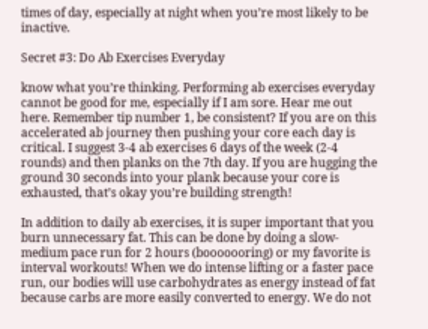times of day, especially at night when you’re most likely to be inactive.

Secret #3: Do Ab Exercises Everyday

know what you’re thinking. Performing ab exercises everyday cannot be good for me, especially if I am sore. Hear me out here. Remember tip number 1, be consistent? If you are on this accelerated ab journey then pushing your core each day is critical. I suggest 3-4 ab exercises 6 days of the week (2-4 rounds) and then planks on the 7th day. If you are hugging the ground 30 seconds into your plank because your core is exhausted, that’s okay you’re building strength!

In addition to daily ab exercises, it is super important that you burn unnecessary fat. This can be done by doing a slow-medium pace run for 2 hours (booooooring) or my favorite is interval workouts! When we do intense lifting or a faster pace run, our bodies will use carbohydrates as energy instead of fat because carbs are more easily converted to energy. We do not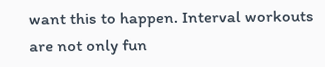want this to happen. Interval workouts are not only fun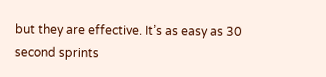but they are effective. It’s as easy as 30 second sprints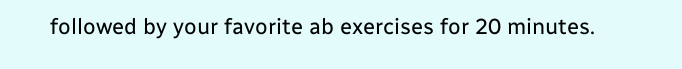followed by your favorite ab exercises for 20 minutes.